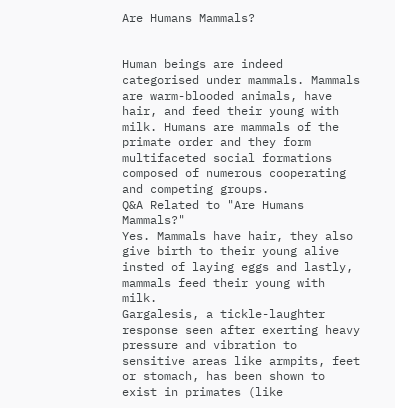Are Humans Mammals?


Human beings are indeed categorised under mammals. Mammals are warm-blooded animals, have hair, and feed their young with milk. Humans are mammals of the primate order and they form multifaceted social formations composed of numerous cooperating and competing groups.
Q&A Related to "Are Humans Mammals?"
Yes. Mammals have hair, they also give birth to their young alive insted of laying eggs and lastly, mammals feed their young with milk.
Gargalesis, a tickle-laughter response seen after exerting heavy pressure and vibration to sensitive areas like armpits, feet or stomach, has been shown to exist in primates (like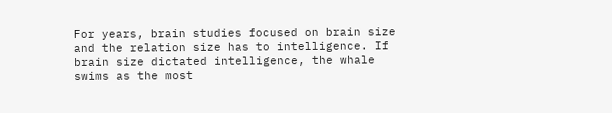For years, brain studies focused on brain size and the relation size has to intelligence. If brain size dictated intelligence, the whale swims as the most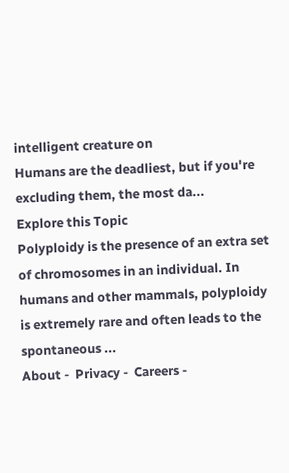intelligent creature on
Humans are the deadliest, but if you're excluding them, the most da...
Explore this Topic
Polyploidy is the presence of an extra set of chromosomes in an individual. In humans and other mammals, polyploidy is extremely rare and often leads to the spontaneous ...
About -  Privacy -  Careers -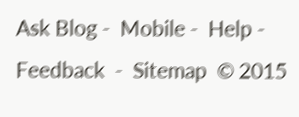Ask Blog -  Mobile -  Help -  Feedback  -  Sitemap  © 2015